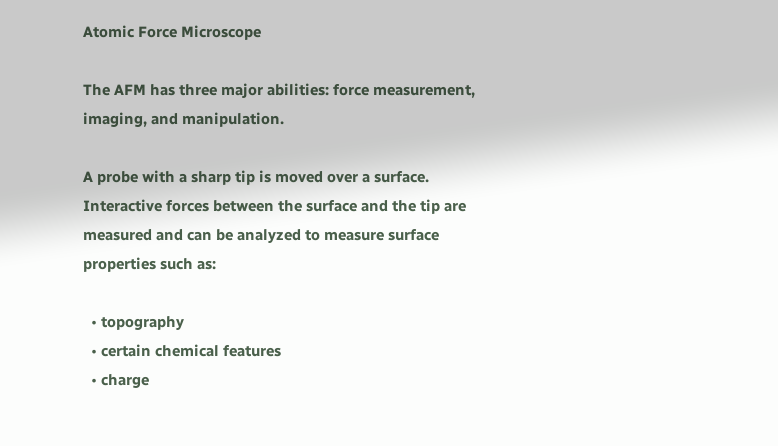Atomic Force Microscope

The AFM has three major abilities: force measurement, imaging, and manipulation.

A probe with a sharp tip is moved over a surface. Interactive forces between the surface and the tip are measured and can be analyzed to measure surface properties such as:

  • topography
  • certain chemical features
  • charge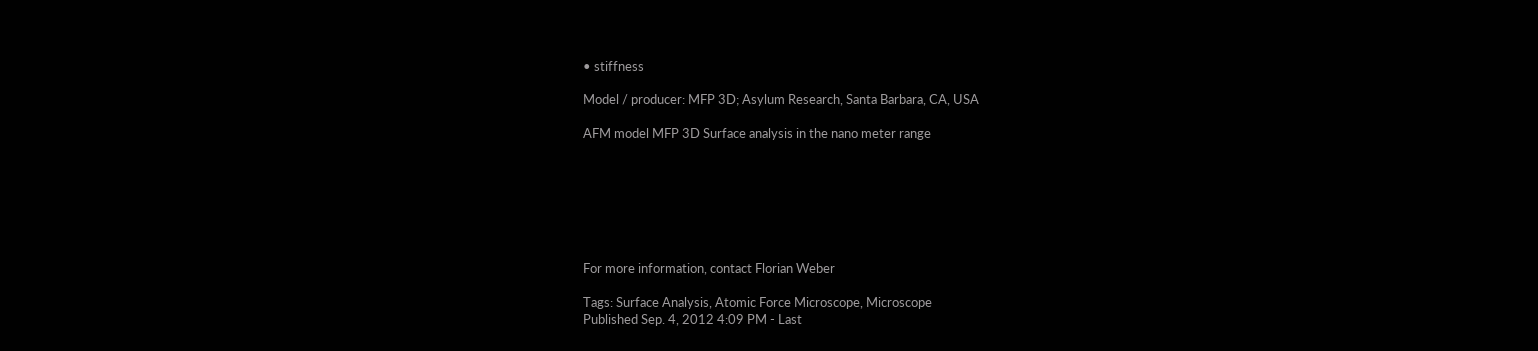• stiffness

Model / producer: MFP 3D; Asylum Research, Santa Barbara, CA, USA

AFM model MFP 3D Surface analysis in the nano meter range







For more information, contact Florian Weber

Tags: Surface Analysis, Atomic Force Microscope, Microscope
Published Sep. 4, 2012 4:09 PM - Last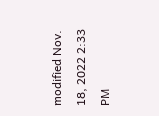modified Nov. 18, 2022 2:33 PM